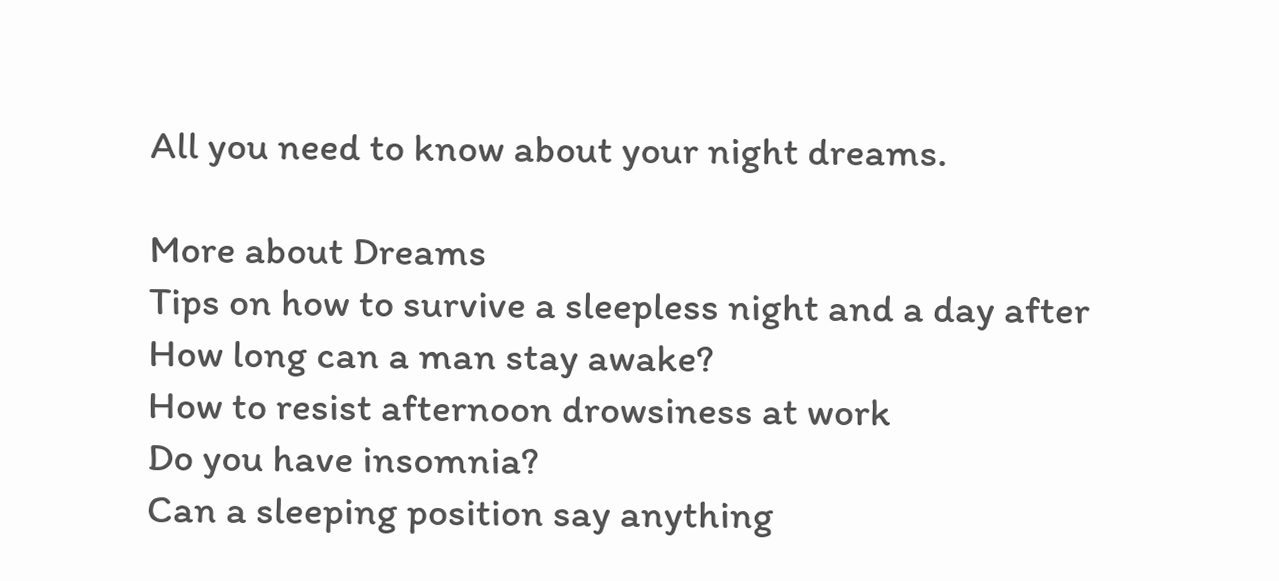All you need to know about your night dreams.

More about Dreams
Tips on how to survive a sleepless night and a day after
How long can a man stay awake?
How to resist afternoon drowsiness at work
Do you have insomnia?
Can a sleeping position say anything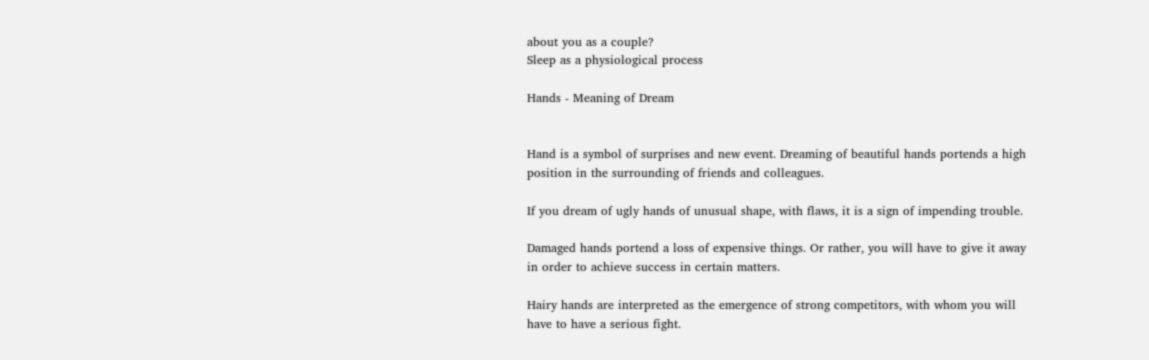about you as a couple?
Sleep as a physiological process

Hands - Meaning of Dream


Hand is a symbol of surprises and new event. Dreaming of beautiful hands portends a high position in the surrounding of friends and colleagues.

If you dream of ugly hands of unusual shape, with flaws, it is a sign of impending trouble.

Damaged hands portend a loss of expensive things. Or rather, you will have to give it away in order to achieve success in certain matters.

Hairy hands are interpreted as the emergence of strong competitors, with whom you will have to have a serious fight.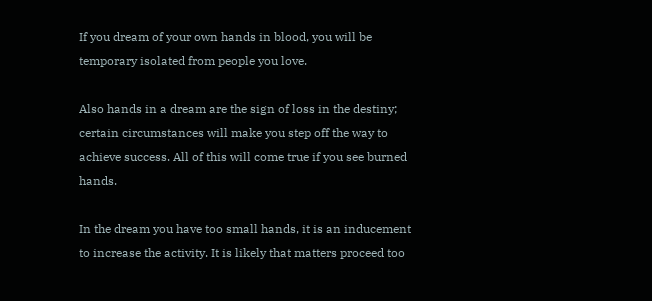If you dream of your own hands in blood, you will be temporary isolated from people you love.

Also hands in a dream are the sign of loss in the destiny; certain circumstances will make you step off the way to achieve success. All of this will come true if you see burned hands.

In the dream you have too small hands, it is an inducement to increase the activity. It is likely that matters proceed too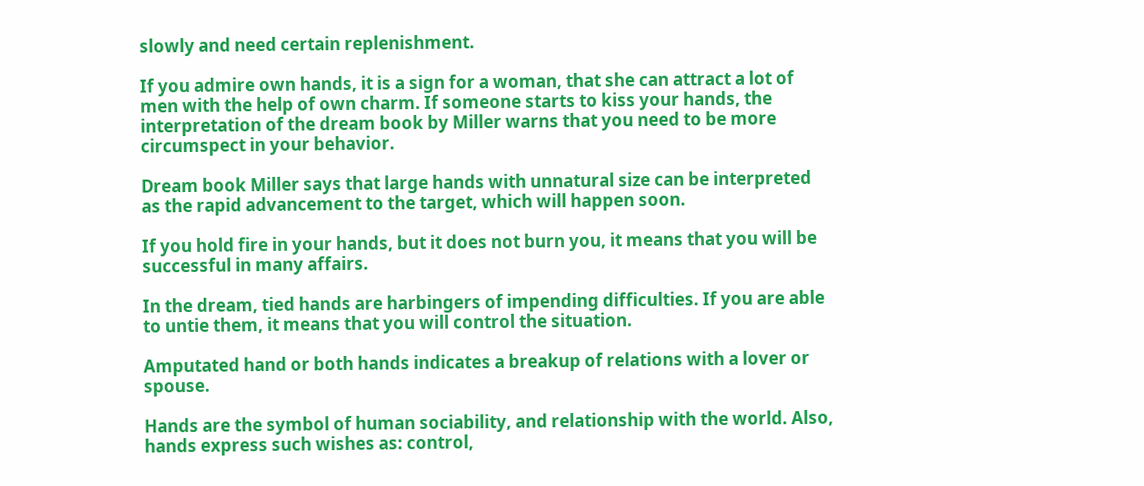slowly and need certain replenishment.

If you admire own hands, it is a sign for a woman, that she can attract a lot of men with the help of own charm. If someone starts to kiss your hands, the interpretation of the dream book by Miller warns that you need to be more circumspect in your behavior.

Dream book Miller says that large hands with unnatural size can be interpreted as the rapid advancement to the target, which will happen soon.

If you hold fire in your hands, but it does not burn you, it means that you will be successful in many affairs.

In the dream, tied hands are harbingers of impending difficulties. If you are able to untie them, it means that you will control the situation.

Amputated hand or both hands indicates a breakup of relations with a lover or spouse.

Hands are the symbol of human sociability, and relationship with the world. Also, hands express such wishes as: control,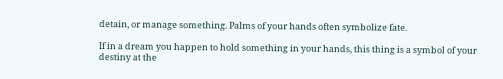detain, or manage something. Palms of your hands often symbolize fate.

If in a dream you happen to hold something in your hands, this thing is a symbol of your destiny at the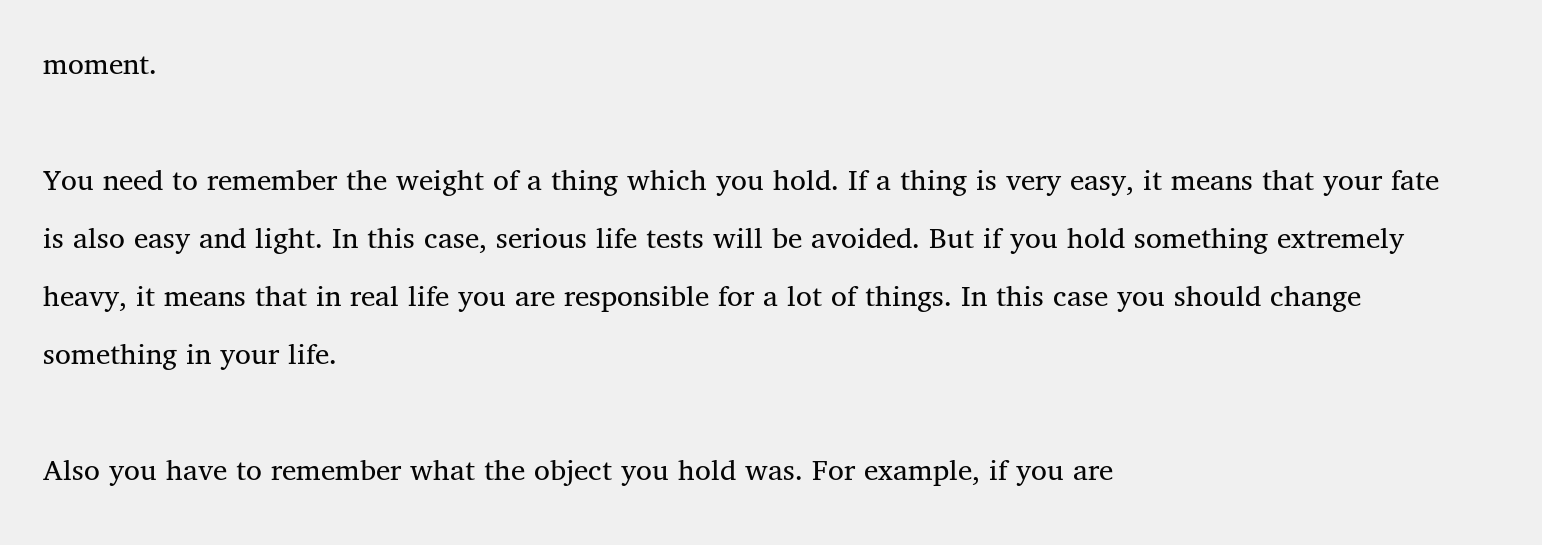moment.

You need to remember the weight of a thing which you hold. If a thing is very easy, it means that your fate is also easy and light. In this case, serious life tests will be avoided. But if you hold something extremely heavy, it means that in real life you are responsible for a lot of things. In this case you should change something in your life.

Also you have to remember what the object you hold was. For example, if you are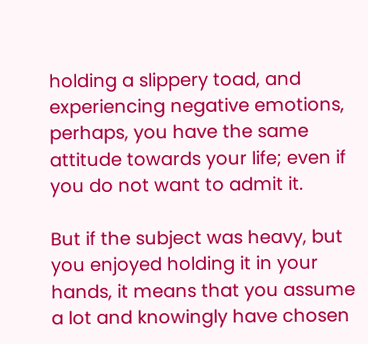holding a slippery toad, and experiencing negative emotions, perhaps, you have the same attitude towards your life; even if you do not want to admit it.

But if the subject was heavy, but you enjoyed holding it in your hands, it means that you assume a lot and knowingly have chosen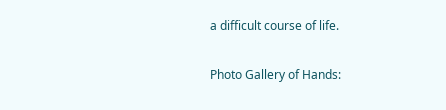a difficult course of life.

Photo Gallery of Hands: